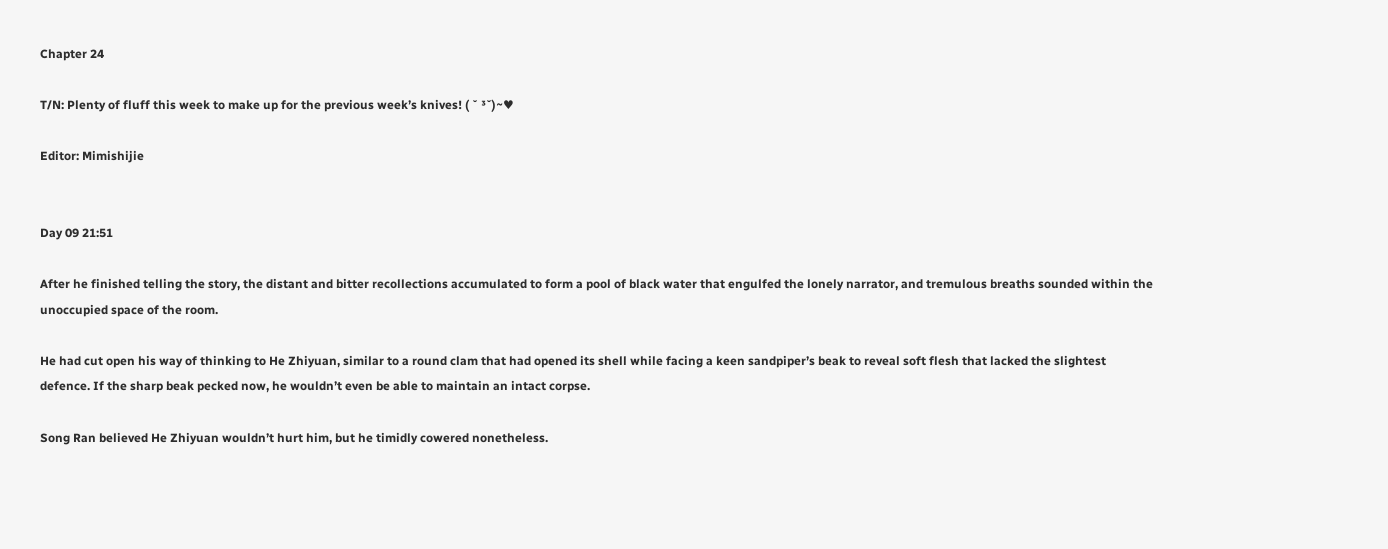Chapter 24

T/N: Plenty of fluff this week to make up for the previous week’s knives! ( ˘ ³˘)~♥

Editor: Mimishijie


Day 09 21:51

After he finished telling the story, the distant and bitter recollections accumulated to form a pool of black water that engulfed the lonely narrator, and tremulous breaths sounded within the unoccupied space of the room.

He had cut open his way of thinking to He Zhiyuan, similar to a round clam that had opened its shell while facing a keen sandpiper’s beak to reveal soft flesh that lacked the slightest defence. If the sharp beak pecked now, he wouldn’t even be able to maintain an intact corpse.

Song Ran believed He Zhiyuan wouldn’t hurt him, but he timidly cowered nonetheless.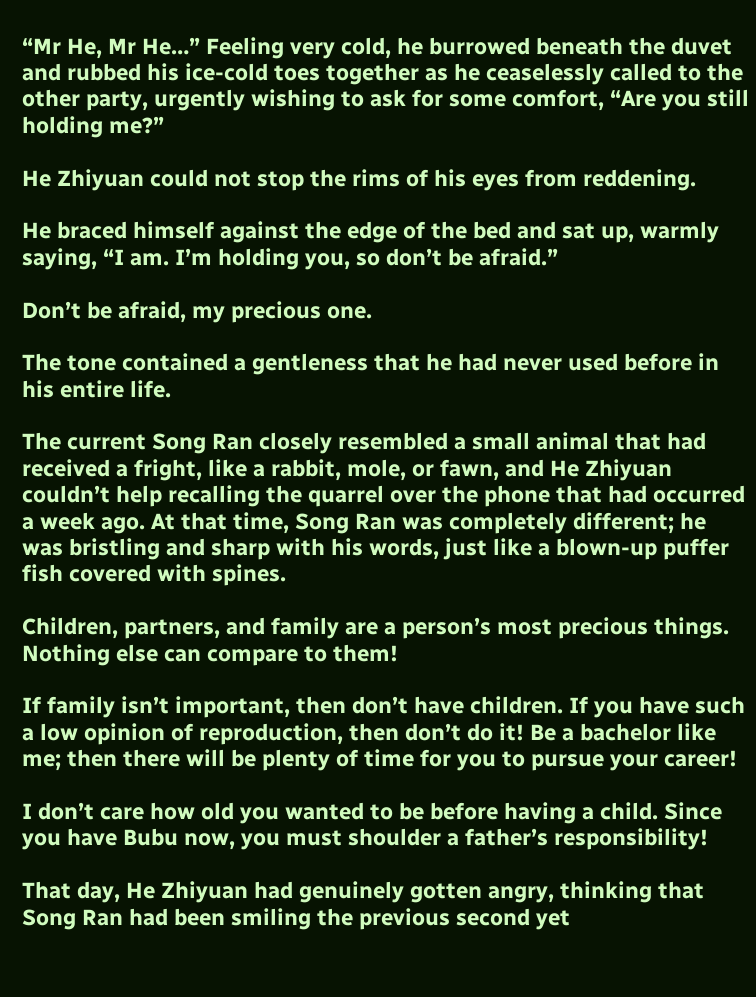“Mr He, Mr He…” Feeling very cold, he burrowed beneath the duvet and rubbed his ice-cold toes together as he ceaselessly called to the other party, urgently wishing to ask for some comfort, “Are you still holding me?”

He Zhiyuan could not stop the rims of his eyes from reddening.

He braced himself against the edge of the bed and sat up, warmly saying, “I am. I’m holding you, so don’t be afraid.”

Don’t be afraid, my precious one.

The tone contained a gentleness that he had never used before in his entire life.

The current Song Ran closely resembled a small animal that had received a fright, like a rabbit, mole, or fawn, and He Zhiyuan couldn’t help recalling the quarrel over the phone that had occurred a week ago. At that time, Song Ran was completely different; he was bristling and sharp with his words, just like a blown-up puffer fish covered with spines.

Children, partners, and family are a person’s most precious things. Nothing else can compare to them!

If family isn’t important, then don’t have children. If you have such a low opinion of reproduction, then don’t do it! Be a bachelor like me; then there will be plenty of time for you to pursue your career!

I don’t care how old you wanted to be before having a child. Since you have Bubu now, you must shoulder a father’s responsibility!

That day, He Zhiyuan had genuinely gotten angry, thinking that Song Ran had been smiling the previous second yet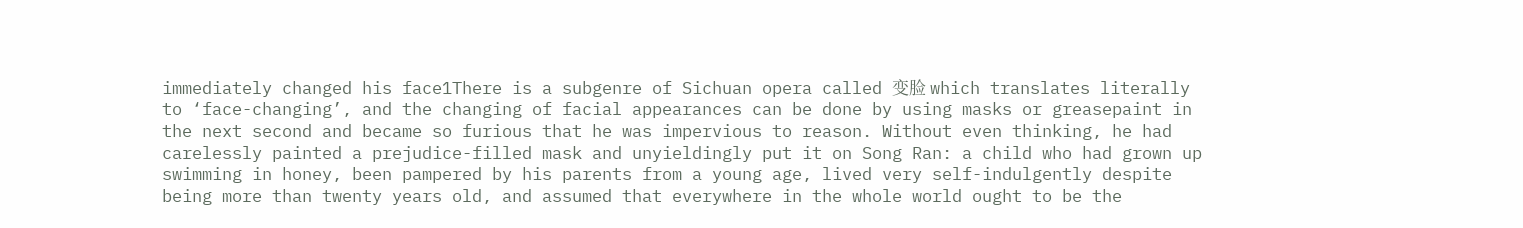immediately changed his face1There is a subgenre of Sichuan opera called 变脸 which translates literally to ‘face-changing’, and the changing of facial appearances can be done by using masks or greasepaint in the next second and became so furious that he was impervious to reason. Without even thinking, he had carelessly painted a prejudice-filled mask and unyieldingly put it on Song Ran: a child who had grown up swimming in honey, been pampered by his parents from a young age, lived very self-indulgently despite being more than twenty years old, and assumed that everywhere in the whole world ought to be the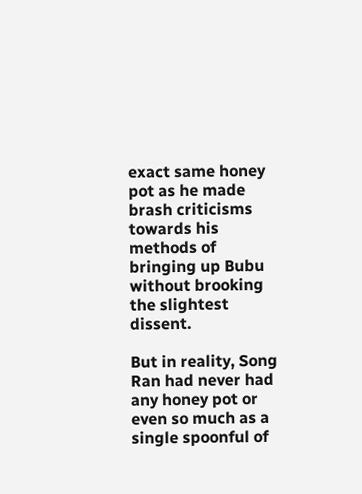exact same honey pot as he made brash criticisms towards his methods of bringing up Bubu without brooking the slightest dissent.

But in reality, Song Ran had never had any honey pot or even so much as a single spoonful of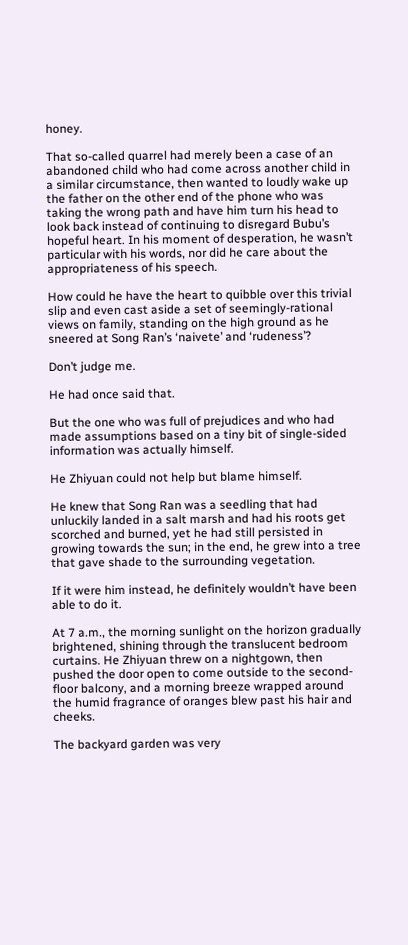honey.

That so-called quarrel had merely been a case of an abandoned child who had come across another child in a similar circumstance, then wanted to loudly wake up the father on the other end of the phone who was taking the wrong path and have him turn his head to look back instead of continuing to disregard Bubu’s hopeful heart. In his moment of desperation, he wasn’t particular with his words, nor did he care about the appropriateness of his speech.

How could he have the heart to quibble over this trivial slip and even cast aside a set of seemingly-rational views on family, standing on the high ground as he sneered at Song Ran’s ‘naivete’ and ‘rudeness’?

Don’t judge me.

He had once said that.

But the one who was full of prejudices and who had made assumptions based on a tiny bit of single-sided information was actually himself.

He Zhiyuan could not help but blame himself.

He knew that Song Ran was a seedling that had unluckily landed in a salt marsh and had his roots get scorched and burned, yet he had still persisted in growing towards the sun; in the end, he grew into a tree that gave shade to the surrounding vegetation.

If it were him instead, he definitely wouldn’t have been able to do it.

At 7 a.m., the morning sunlight on the horizon gradually brightened, shining through the translucent bedroom curtains. He Zhiyuan threw on a nightgown, then pushed the door open to come outside to the second-floor balcony, and a morning breeze wrapped around the humid fragrance of oranges blew past his hair and cheeks.

The backyard garden was very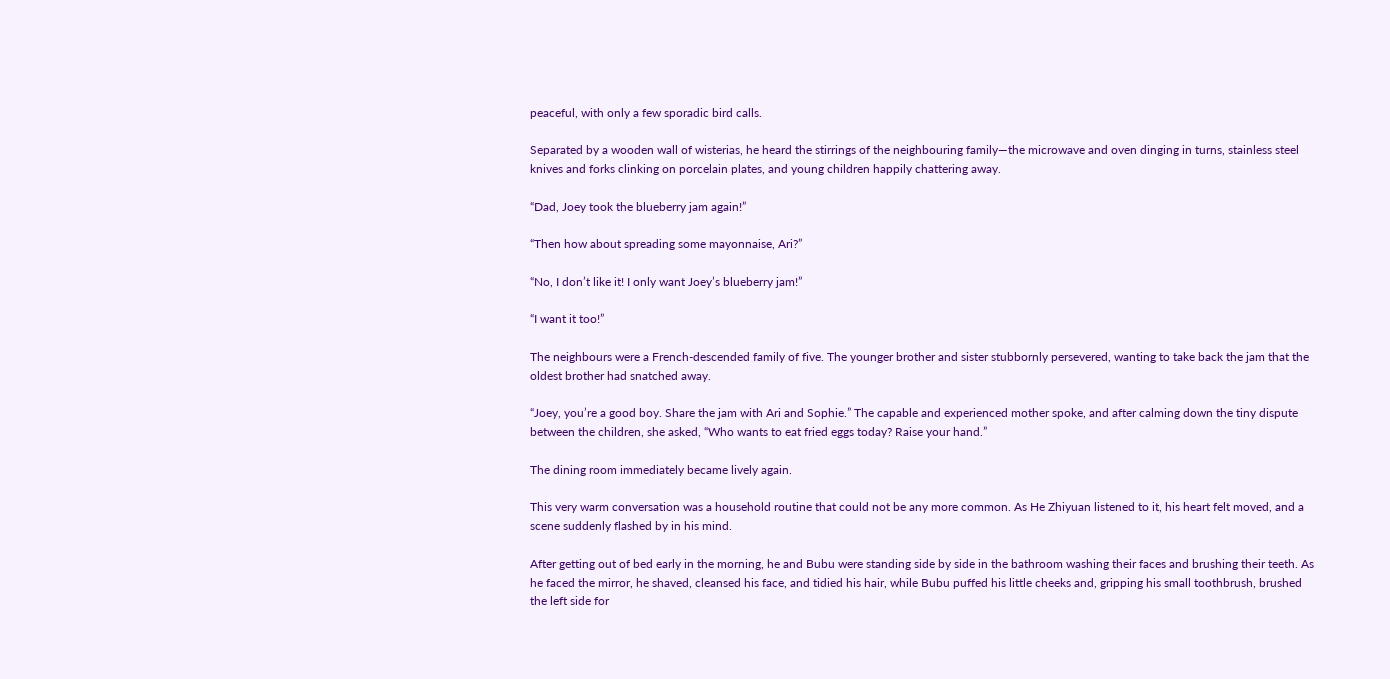peaceful, with only a few sporadic bird calls.

Separated by a wooden wall of wisterias, he heard the stirrings of the neighbouring family—the microwave and oven dinging in turns, stainless steel knives and forks clinking on porcelain plates, and young children happily chattering away.

“Dad, Joey took the blueberry jam again!”

“Then how about spreading some mayonnaise, Ari?”

“No, I don’t like it! I only want Joey’s blueberry jam!”

“I want it too!”

The neighbours were a French-descended family of five. The younger brother and sister stubbornly persevered, wanting to take back the jam that the oldest brother had snatched away.

“Joey, you’re a good boy. Share the jam with Ari and Sophie.” The capable and experienced mother spoke, and after calming down the tiny dispute between the children, she asked, “Who wants to eat fried eggs today? Raise your hand.”

The dining room immediately became lively again.

This very warm conversation was a household routine that could not be any more common. As He Zhiyuan listened to it, his heart felt moved, and a scene suddenly flashed by in his mind.

After getting out of bed early in the morning, he and Bubu were standing side by side in the bathroom washing their faces and brushing their teeth. As he faced the mirror, he shaved, cleansed his face, and tidied his hair, while Bubu puffed his little cheeks and, gripping his small toothbrush, brushed the left side for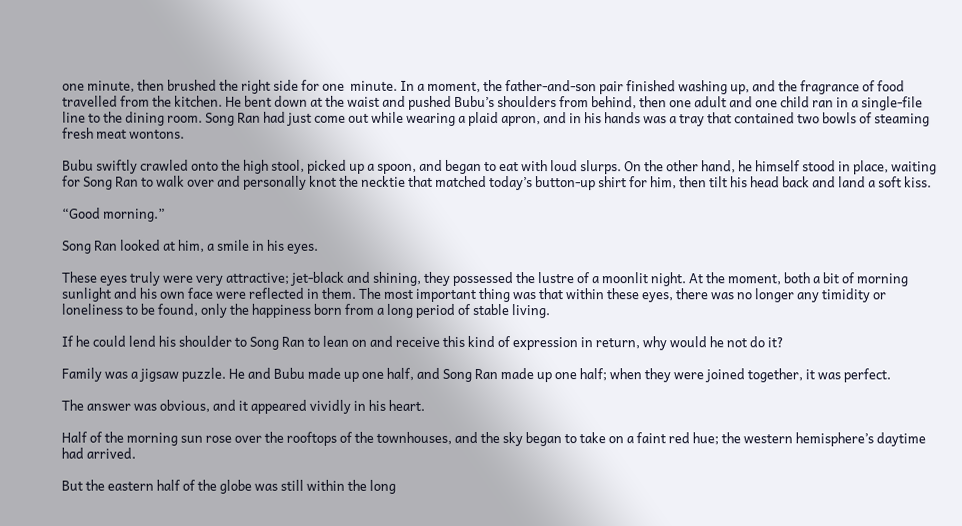one minute, then brushed the right side for one  minute. In a moment, the father-and-son pair finished washing up, and the fragrance of food travelled from the kitchen. He bent down at the waist and pushed Bubu’s shoulders from behind, then one adult and one child ran in a single-file line to the dining room. Song Ran had just come out while wearing a plaid apron, and in his hands was a tray that contained two bowls of steaming fresh meat wontons.

Bubu swiftly crawled onto the high stool, picked up a spoon, and began to eat with loud slurps. On the other hand, he himself stood in place, waiting for Song Ran to walk over and personally knot the necktie that matched today’s button-up shirt for him, then tilt his head back and land a soft kiss.

“Good morning.”

Song Ran looked at him, a smile in his eyes.

These eyes truly were very attractive; jet-black and shining, they possessed the lustre of a moonlit night. At the moment, both a bit of morning sunlight and his own face were reflected in them. The most important thing was that within these eyes, there was no longer any timidity or loneliness to be found, only the happiness born from a long period of stable living.

If he could lend his shoulder to Song Ran to lean on and receive this kind of expression in return, why would he not do it?

Family was a jigsaw puzzle. He and Bubu made up one half, and Song Ran made up one half; when they were joined together, it was perfect.

The answer was obvious, and it appeared vividly in his heart.

Half of the morning sun rose over the rooftops of the townhouses, and the sky began to take on a faint red hue; the western hemisphere’s daytime had arrived.

But the eastern half of the globe was still within the long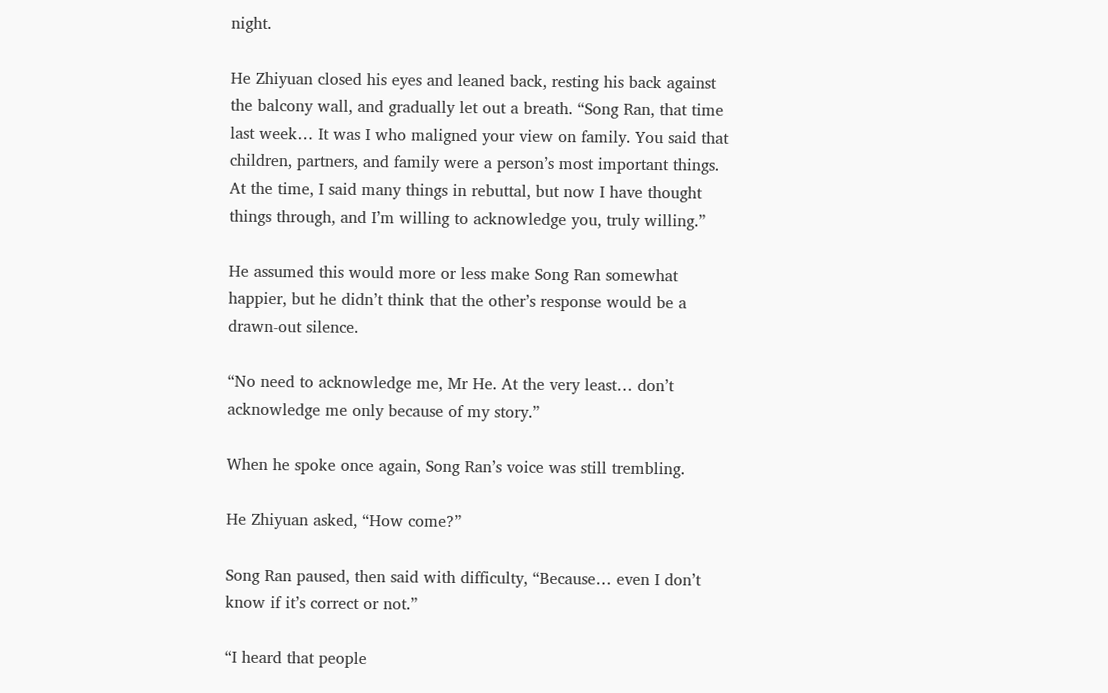night.

He Zhiyuan closed his eyes and leaned back, resting his back against the balcony wall, and gradually let out a breath. “Song Ran, that time last week… It was I who maligned your view on family. You said that children, partners, and family were a person’s most important things. At the time, I said many things in rebuttal, but now I have thought things through, and I’m willing to acknowledge you, truly willing.”

He assumed this would more or less make Song Ran somewhat happier, but he didn’t think that the other’s response would be a drawn-out silence.

“No need to acknowledge me, Mr He. At the very least… don’t acknowledge me only because of my story.”

When he spoke once again, Song Ran’s voice was still trembling.

He Zhiyuan asked, “How come?”

Song Ran paused, then said with difficulty, “Because… even I don’t know if it’s correct or not.”

“I heard that people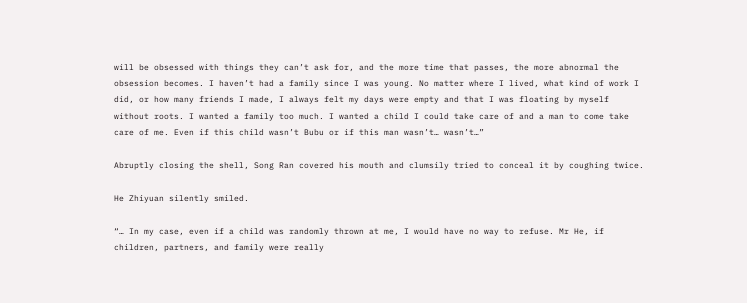will be obsessed with things they can’t ask for, and the more time that passes, the more abnormal the obsession becomes. I haven’t had a family since I was young. No matter where I lived, what kind of work I did, or how many friends I made, I always felt my days were empty and that I was floating by myself without roots. I wanted a family too much. I wanted a child I could take care of and a man to come take care of me. Even if this child wasn’t Bubu or if this man wasn’t… wasn’t…”

Abruptly closing the shell, Song Ran covered his mouth and clumsily tried to conceal it by coughing twice.

He Zhiyuan silently smiled.

“… In my case, even if a child was randomly thrown at me, I would have no way to refuse. Mr He, if children, partners, and family were really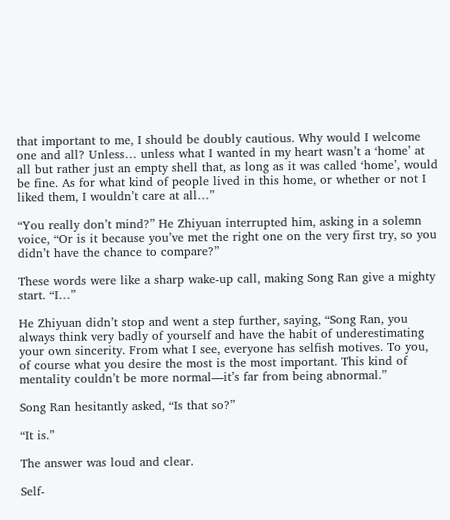that important to me, I should be doubly cautious. Why would I welcome one and all? Unless… unless what I wanted in my heart wasn’t a ‘home’ at all but rather just an empty shell that, as long as it was called ‘home’, would be fine. As for what kind of people lived in this home, or whether or not I liked them, I wouldn’t care at all…”

“You really don’t mind?” He Zhiyuan interrupted him, asking in a solemn voice, “Or is it because you’ve met the right one on the very first try, so you didn’t have the chance to compare?”

These words were like a sharp wake-up call, making Song Ran give a mighty start. “I…”

He Zhiyuan didn’t stop and went a step further, saying, “Song Ran, you always think very badly of yourself and have the habit of underestimating your own sincerity. From what I see, everyone has selfish motives. To you, of course what you desire the most is the most important. This kind of mentality couldn’t be more normal—it’s far from being abnormal.”

Song Ran hesitantly asked, “Is that so?”

“It is.”

The answer was loud and clear.

Self-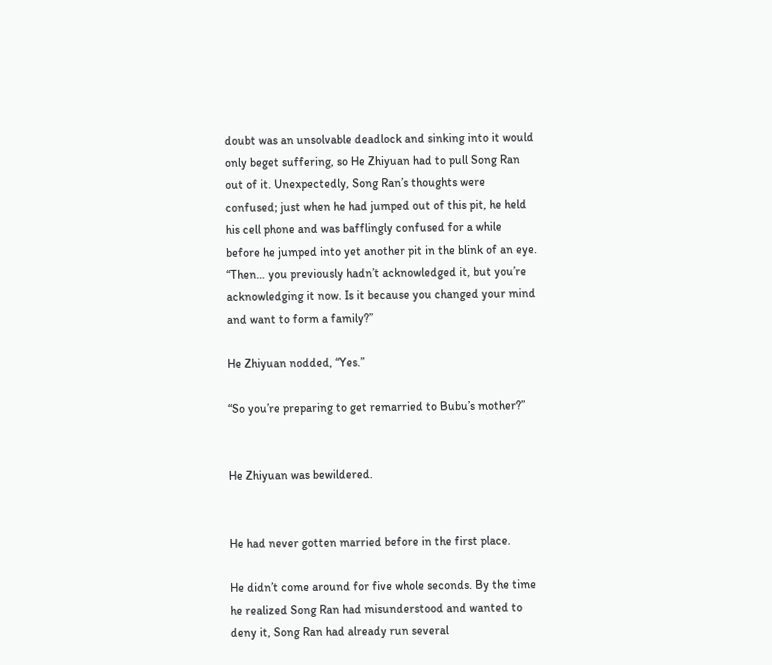doubt was an unsolvable deadlock and sinking into it would only beget suffering, so He Zhiyuan had to pull Song Ran out of it. Unexpectedly, Song Ran’s thoughts were confused; just when he had jumped out of this pit, he held his cell phone and was bafflingly confused for a while before he jumped into yet another pit in the blink of an eye. “Then… you previously hadn’t acknowledged it, but you’re acknowledging it now. Is it because you changed your mind and want to form a family?”

He Zhiyuan nodded, “Yes.”

“So you’re preparing to get remarried to Bubu’s mother?”


He Zhiyuan was bewildered.


He had never gotten married before in the first place.

He didn’t come around for five whole seconds. By the time he realized Song Ran had misunderstood and wanted to deny it, Song Ran had already run several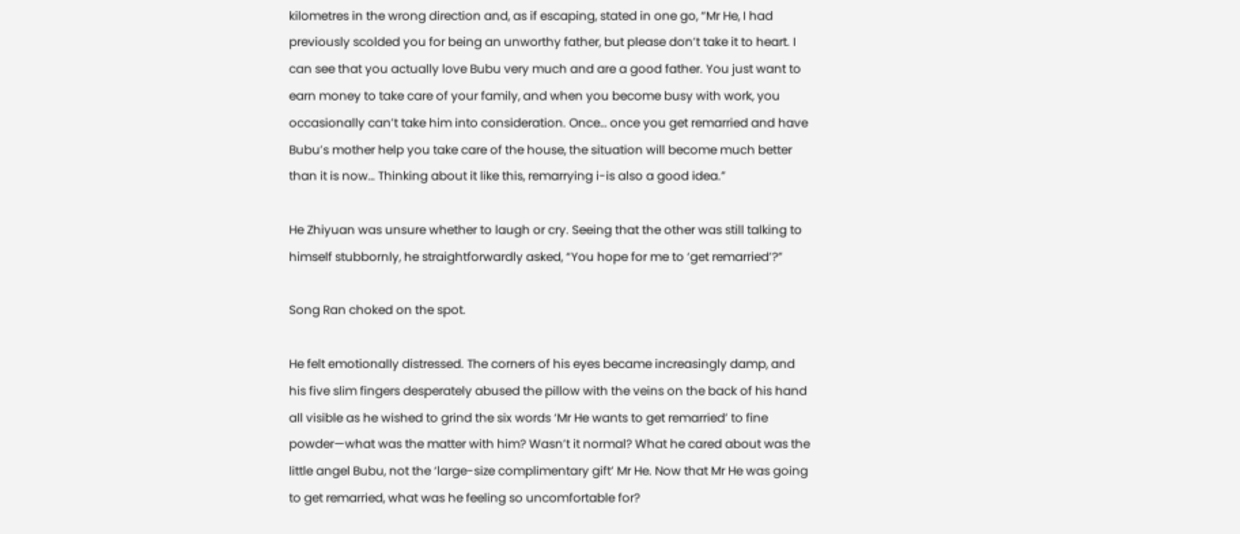kilometres in the wrong direction and, as if escaping, stated in one go, “Mr He, I had previously scolded you for being an unworthy father, but please don’t take it to heart. I can see that you actually love Bubu very much and are a good father. You just want to earn money to take care of your family, and when you become busy with work, you occasionally can’t take him into consideration. Once… once you get remarried and have Bubu’s mother help you take care of the house, the situation will become much better than it is now… Thinking about it like this, remarrying i-is also a good idea.”

He Zhiyuan was unsure whether to laugh or cry. Seeing that the other was still talking to himself stubbornly, he straightforwardly asked, “You hope for me to ‘get remarried’?”

Song Ran choked on the spot.

He felt emotionally distressed. The corners of his eyes became increasingly damp, and his five slim fingers desperately abused the pillow with the veins on the back of his hand all visible as he wished to grind the six words ‘Mr He wants to get remarried’ to fine powder—what was the matter with him? Wasn’t it normal? What he cared about was the little angel Bubu, not the ‘large-size complimentary gift’ Mr He. Now that Mr He was going to get remarried, what was he feeling so uncomfortable for?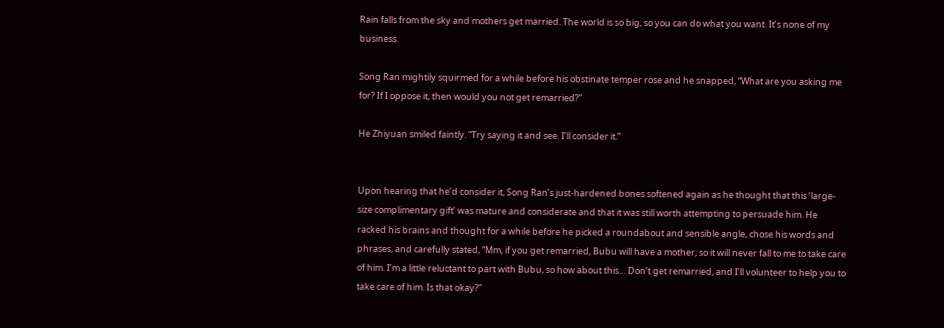Rain falls from the sky and mothers get married. The world is so big, so you can do what you want. It’s none of my business.

Song Ran mightily squirmed for a while before his obstinate temper rose and he snapped, “What are you asking me for? If I oppose it, then would you not get remarried?”

He Zhiyuan smiled faintly. “Try saying it and see. I’ll consider it.”


Upon hearing that he’d consider it, Song Ran’s just-hardened bones softened again as he thought that this ‘large-size complimentary gift’ was mature and considerate and that it was still worth attempting to persuade him. He racked his brains and thought for a while before he picked a roundabout and sensible angle, chose his words and phrases, and carefully stated, “Mm, if you get remarried, Bubu will have a mother, so it will never fall to me to take care of him. I’m a little reluctant to part with Bubu, so how about this… Don’t get remarried, and I’ll volunteer to help you to take care of him. Is that okay?”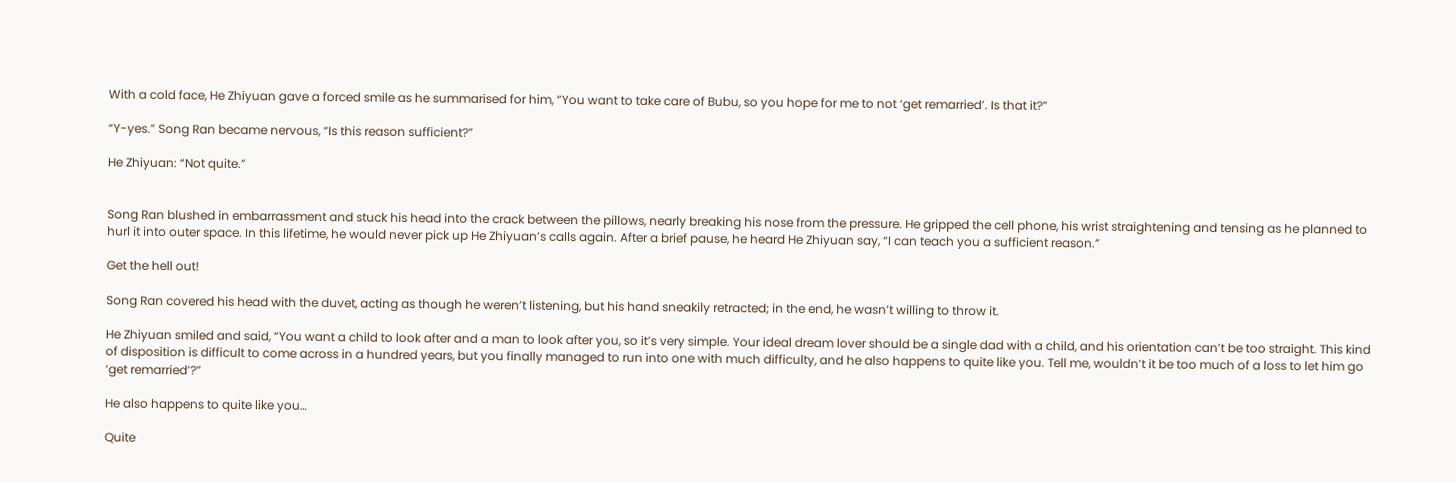With a cold face, He Zhiyuan gave a forced smile as he summarised for him, “You want to take care of Bubu, so you hope for me to not ‘get remarried’. Is that it?”

“Y-yes.” Song Ran became nervous, “Is this reason sufficient?”

He Zhiyuan: “Not quite.”


Song Ran blushed in embarrassment and stuck his head into the crack between the pillows, nearly breaking his nose from the pressure. He gripped the cell phone, his wrist straightening and tensing as he planned to hurl it into outer space. In this lifetime, he would never pick up He Zhiyuan’s calls again. After a brief pause, he heard He Zhiyuan say, “I can teach you a sufficient reason.”

Get the hell out!

Song Ran covered his head with the duvet, acting as though he weren’t listening, but his hand sneakily retracted; in the end, he wasn’t willing to throw it.

He Zhiyuan smiled and said, “You want a child to look after and a man to look after you, so it’s very simple. Your ideal dream lover should be a single dad with a child, and his orientation can’t be too straight. This kind of disposition is difficult to come across in a hundred years, but you finally managed to run into one with much difficulty, and he also happens to quite like you. Tell me, wouldn’t it be too much of a loss to let him go ‘get remarried’?”

He also happens to quite like you…

Quite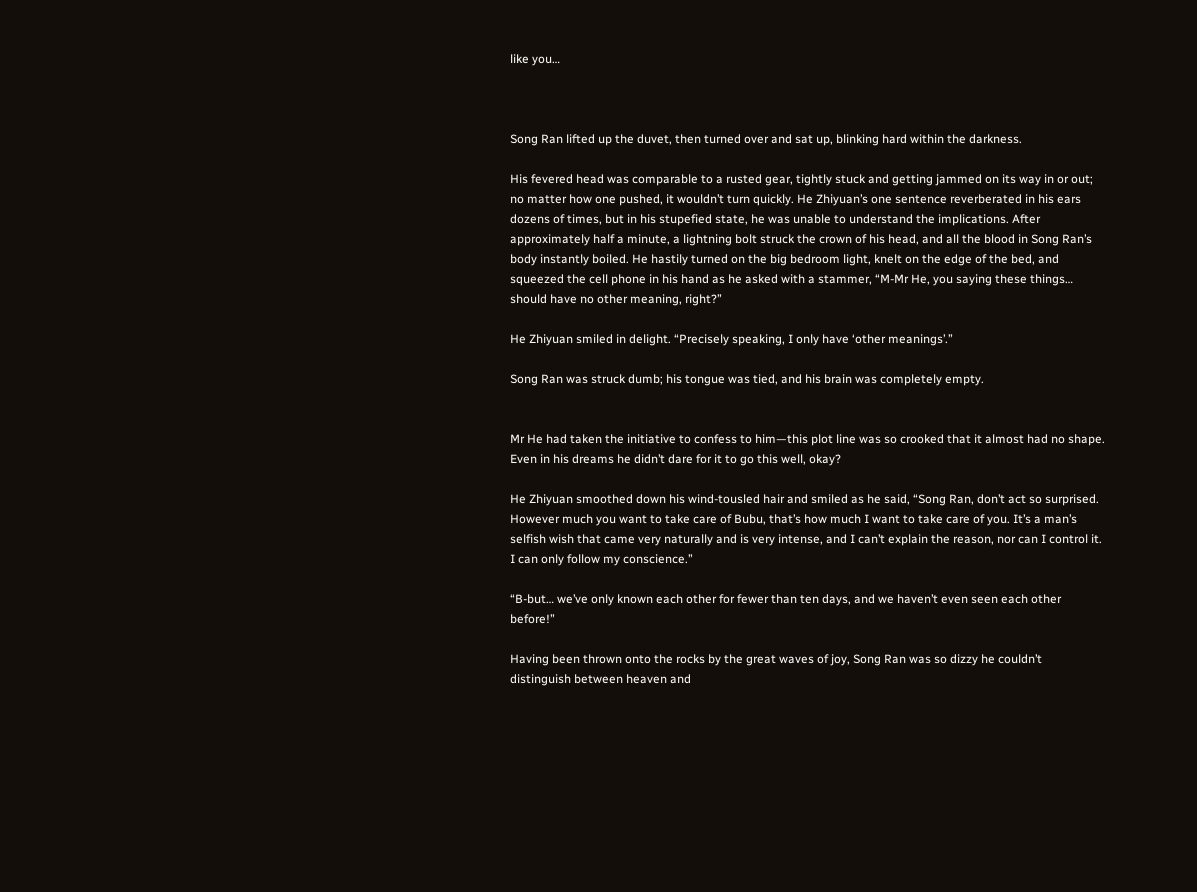like you…



Song Ran lifted up the duvet, then turned over and sat up, blinking hard within the darkness.

His fevered head was comparable to a rusted gear, tightly stuck and getting jammed on its way in or out; no matter how one pushed, it wouldn’t turn quickly. He Zhiyuan’s one sentence reverberated in his ears dozens of times, but in his stupefied state, he was unable to understand the implications. After approximately half a minute, a lightning bolt struck the crown of his head, and all the blood in Song Ran’s body instantly boiled. He hastily turned on the big bedroom light, knelt on the edge of the bed, and squeezed the cell phone in his hand as he asked with a stammer, “M-Mr He, you saying these things… should have no other meaning, right?”

He Zhiyuan smiled in delight. “Precisely speaking, I only have ‘other meanings’.”

Song Ran was struck dumb; his tongue was tied, and his brain was completely empty.


Mr He had taken the initiative to confess to him—this plot line was so crooked that it almost had no shape. Even in his dreams he didn’t dare for it to go this well, okay?

He Zhiyuan smoothed down his wind-tousled hair and smiled as he said, “Song Ran, don’t act so surprised. However much you want to take care of Bubu, that’s how much I want to take care of you. It’s a man’s selfish wish that came very naturally and is very intense, and I can’t explain the reason, nor can I control it. I can only follow my conscience.”

“B-but… we’ve only known each other for fewer than ten days, and we haven’t even seen each other before!”

Having been thrown onto the rocks by the great waves of joy, Song Ran was so dizzy he couldn’t distinguish between heaven and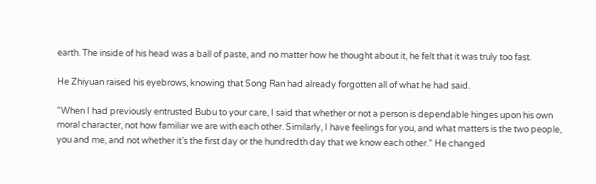earth. The inside of his head was a ball of paste, and no matter how he thought about it, he felt that it was truly too fast.

He Zhiyuan raised his eyebrows, knowing that Song Ran had already forgotten all of what he had said.

“When I had previously entrusted Bubu to your care, I said that whether or not a person is dependable hinges upon his own moral character, not how familiar we are with each other. Similarly, I have feelings for you, and what matters is the two people, you and me, and not whether it’s the first day or the hundredth day that we know each other.” He changed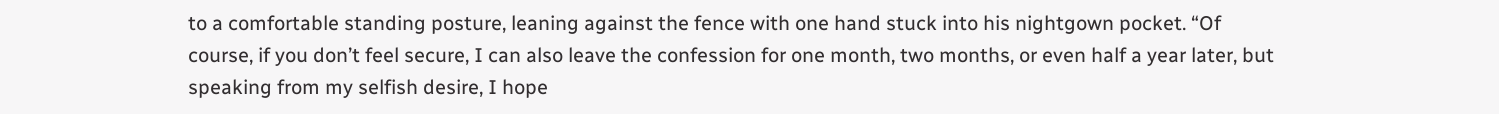to a comfortable standing posture, leaning against the fence with one hand stuck into his nightgown pocket. “Of course, if you don’t feel secure, I can also leave the confession for one month, two months, or even half a year later, but speaking from my selfish desire, I hope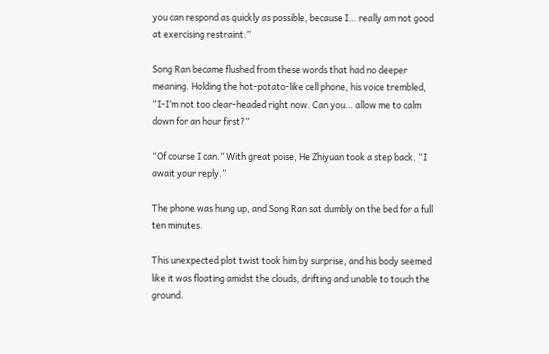you can respond as quickly as possible, because I… really am not good at exercising restraint.”

Song Ran became flushed from these words that had no deeper meaning. Holding the hot-potato-like cell phone, his voice trembled, “I-I’m not too clear-headed right now. Can you… allow me to calm down for an hour first?”

“Of course I can.” With great poise, He Zhiyuan took a step back. “I await your reply.”

The phone was hung up, and Song Ran sat dumbly on the bed for a full ten minutes.

This unexpected plot twist took him by surprise, and his body seemed like it was floating amidst the clouds, drifting and unable to touch the ground.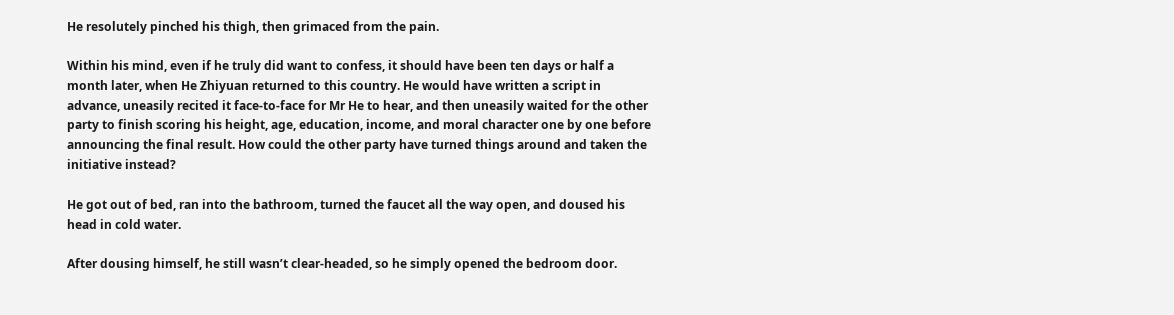He resolutely pinched his thigh, then grimaced from the pain.

Within his mind, even if he truly did want to confess, it should have been ten days or half a month later, when He Zhiyuan returned to this country. He would have written a script in advance, uneasily recited it face-to-face for Mr He to hear, and then uneasily waited for the other party to finish scoring his height, age, education, income, and moral character one by one before announcing the final result. How could the other party have turned things around and taken the initiative instead?

He got out of bed, ran into the bathroom, turned the faucet all the way open, and doused his head in cold water.

After dousing himself, he still wasn’t clear-headed, so he simply opened the bedroom door.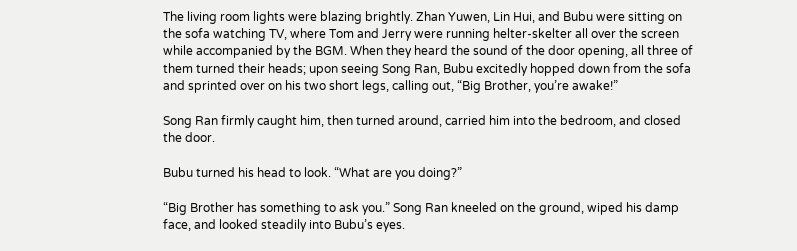The living room lights were blazing brightly. Zhan Yuwen, Lin Hui, and Bubu were sitting on the sofa watching TV, where Tom and Jerry were running helter-skelter all over the screen while accompanied by the BGM. When they heard the sound of the door opening, all three of them turned their heads; upon seeing Song Ran, Bubu excitedly hopped down from the sofa and sprinted over on his two short legs, calling out, “Big Brother, you’re awake!”

Song Ran firmly caught him, then turned around, carried him into the bedroom, and closed the door.

Bubu turned his head to look. “What are you doing?”

“Big Brother has something to ask you.” Song Ran kneeled on the ground, wiped his damp face, and looked steadily into Bubu’s eyes.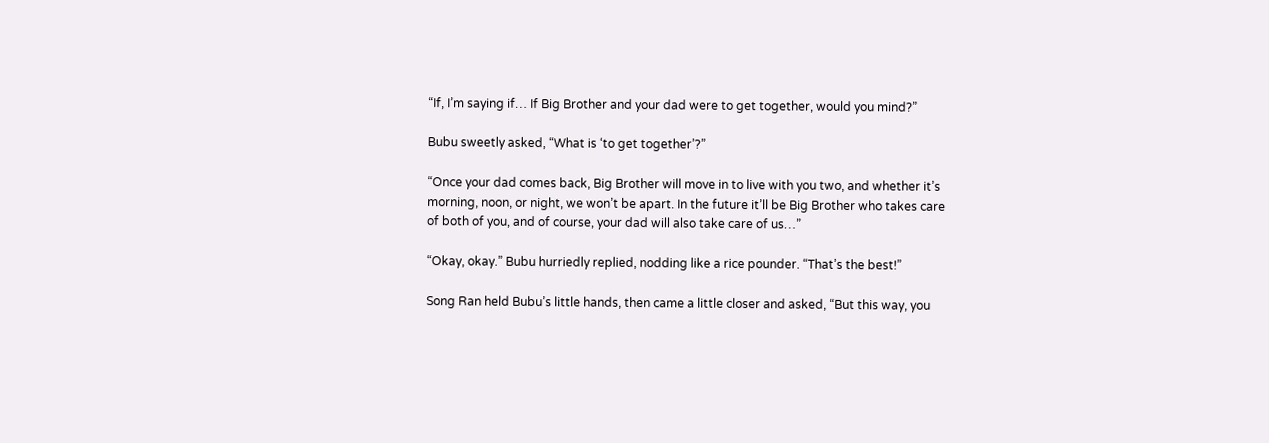“If, I’m saying if… If Big Brother and your dad were to get together, would you mind?”

Bubu sweetly asked, “What is ‘to get together’?”

“Once your dad comes back, Big Brother will move in to live with you two, and whether it’s morning, noon, or night, we won’t be apart. In the future it’ll be Big Brother who takes care of both of you, and of course, your dad will also take care of us…”

“Okay, okay.” Bubu hurriedly replied, nodding like a rice pounder. “That’s the best!”

Song Ran held Bubu’s little hands, then came a little closer and asked, “But this way, you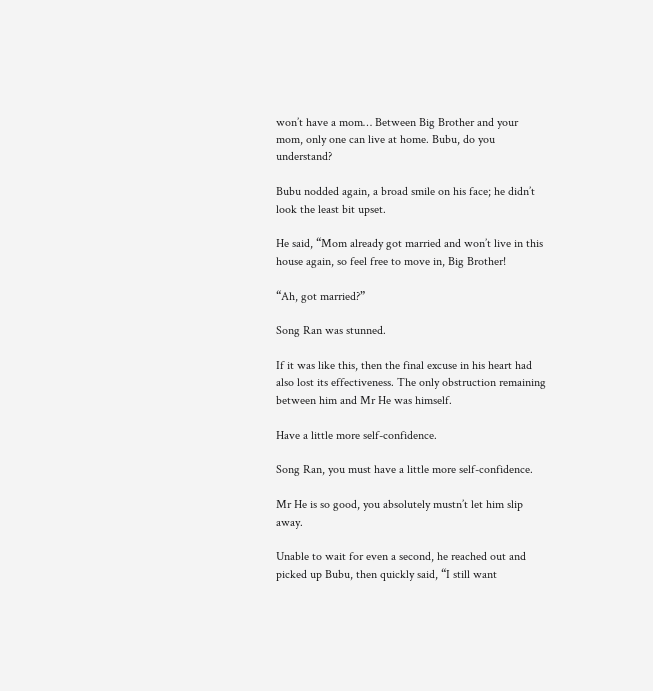won’t have a mom… Between Big Brother and your mom, only one can live at home. Bubu, do you understand?

Bubu nodded again, a broad smile on his face; he didn’t look the least bit upset.

He said, “Mom already got married and won’t live in this house again, so feel free to move in, Big Brother!

“Ah, got married?”

Song Ran was stunned.

If it was like this, then the final excuse in his heart had also lost its effectiveness. The only obstruction remaining between him and Mr He was himself.

Have a little more self-confidence.

Song Ran, you must have a little more self-confidence.

Mr He is so good, you absolutely mustn’t let him slip away.

Unable to wait for even a second, he reached out and picked up Bubu, then quickly said, “I still want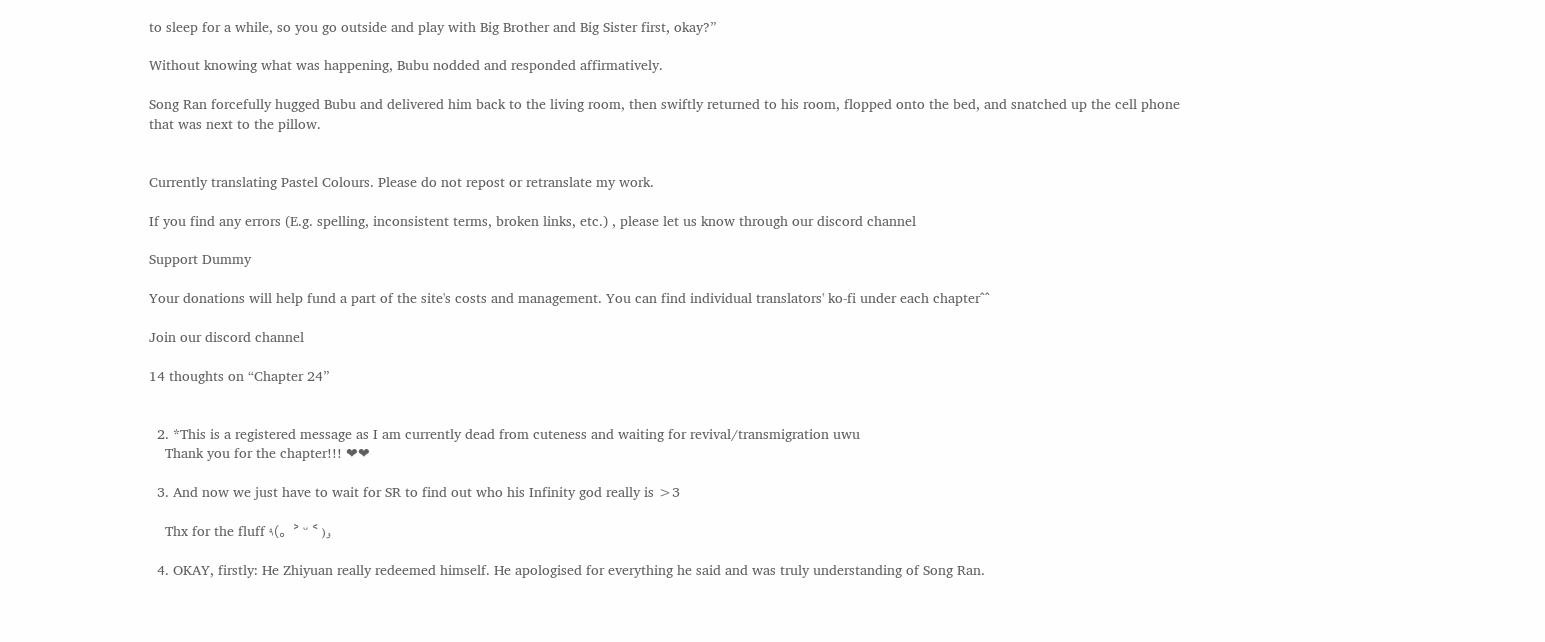to sleep for a while, so you go outside and play with Big Brother and Big Sister first, okay?”

Without knowing what was happening, Bubu nodded and responded affirmatively.

Song Ran forcefully hugged Bubu and delivered him back to the living room, then swiftly returned to his room, flopped onto the bed, and snatched up the cell phone that was next to the pillow.


Currently translating Pastel Colours. Please do not repost or retranslate my work.

If you find any errors (E.g. spelling, inconsistent terms, broken links, etc.) , please let us know through our discord channel

Support Dummy

Your donations will help fund a part of the site's costs and management. You can find individual translators' ko-fi under each chapter^^

Join our discord channel

14 thoughts on “Chapter 24”


  2. *This is a registered message as I am currently dead from cuteness and waiting for revival/transmigration uwu
    Thank you for the chapter!!! ❤❤

  3. And now we just have to wait for SR to find out who his Infinity god really is >3

    Thx for the fluff ٩(。˃ ᵕ ˂ )و

  4. OKAY, firstly: He Zhiyuan really redeemed himself. He apologised for everything he said and was truly understanding of Song Ran.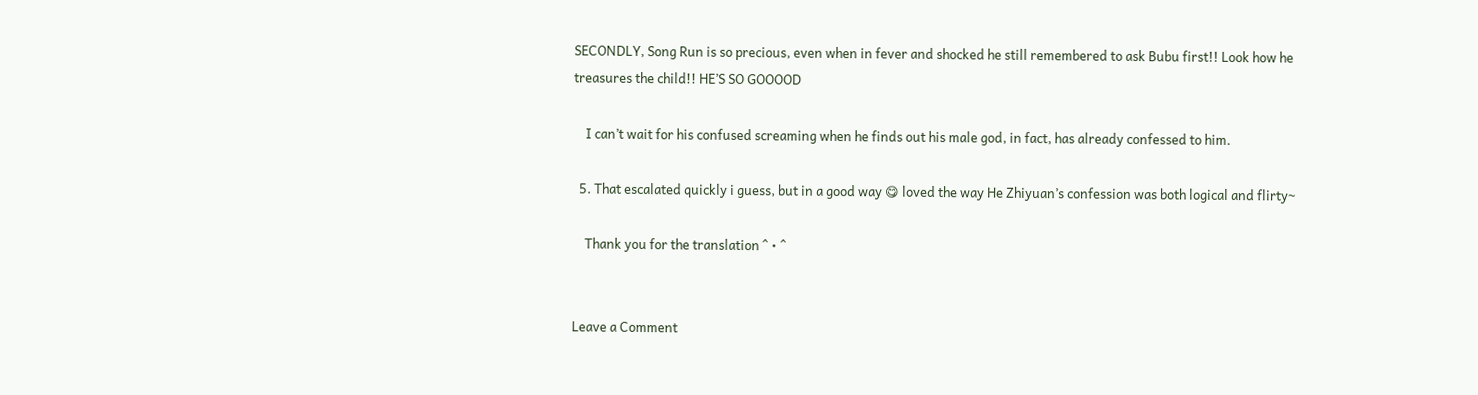SECONDLY, Song Run is so precious, even when in fever and shocked he still remembered to ask Bubu first!! Look how he treasures the child!! HE’S SO GOOOOD

    I can’t wait for his confused screaming when he finds out his male god, in fact, has already confessed to him.

  5. That escalated quickly i guess, but in a good way 😋 loved the way He Zhiyuan’s confession was both logical and flirty~

    Thank you for the translation ^・^


Leave a Comment